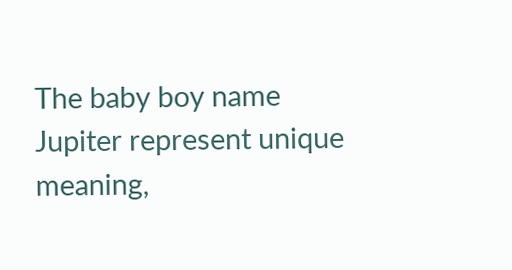The baby boy name Jupiter represent unique meaning,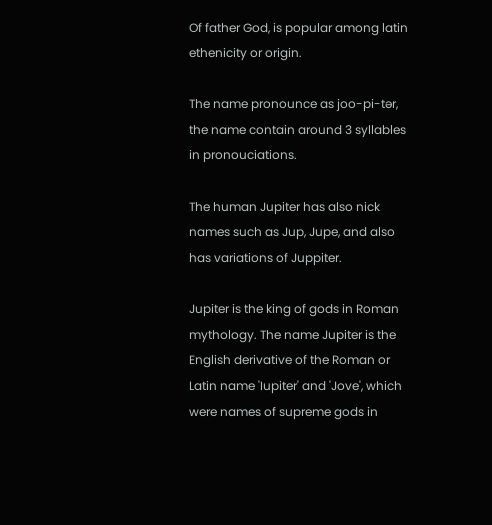Of father God, is popular among latin ethenicity or origin.

The name pronounce as joo-pi-tər, the name contain around 3 syllables in pronouciations.

The human Jupiter has also nick names such as Jup, Jupe, and also has variations of Juppiter.

Jupiter is the king of gods in Roman mythology. The name Jupiter is the English derivative of the Roman or Latin name 'Iupiter' and 'Jove', which were names of supreme gods in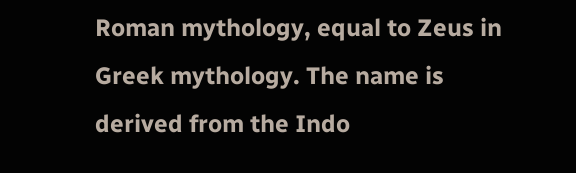Roman mythology, equal to Zeus in Greek mythology. The name is derived from the Indo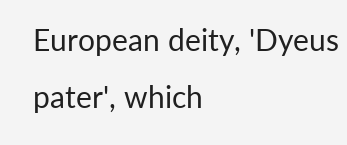European deity, 'Dyeus pater', which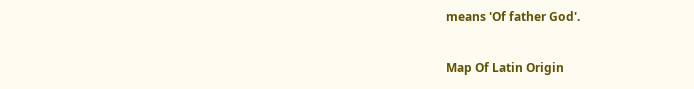means 'Of father God'.

Map Of Latin Origin